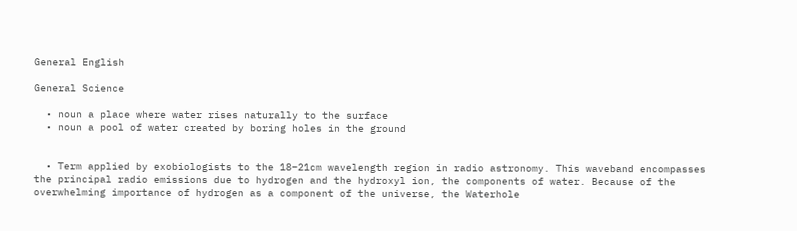General English

General Science

  • noun a place where water rises naturally to the surface
  • noun a pool of water created by boring holes in the ground


  • Term applied by exobiologists to the 18–21cm wavelength region in radio astronomy. This waveband encompasses the principal radio emissions due to hydrogen and the hydroxyl ion, the components of water. Because of the overwhelming importance of hydrogen as a component of the universe, the Waterhole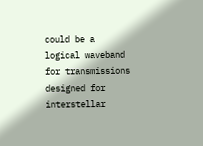could be a logical waveband for transmissions designed for interstellar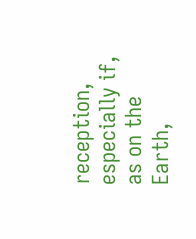reception, especially if, as on the Earth,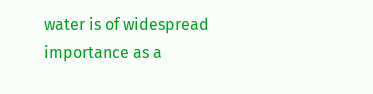water is of widespread importance as a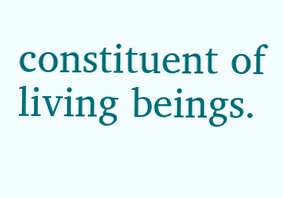constituent of living beings.